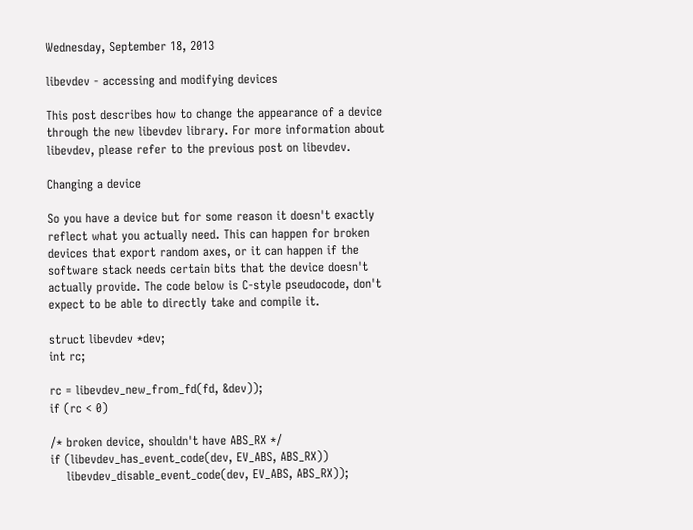Wednesday, September 18, 2013

libevdev - accessing and modifying devices

This post describes how to change the appearance of a device through the new libevdev library. For more information about libevdev, please refer to the previous post on libevdev.

Changing a device

So you have a device but for some reason it doesn't exactly reflect what you actually need. This can happen for broken devices that export random axes, or it can happen if the software stack needs certain bits that the device doesn't actually provide. The code below is C-style pseudocode, don't expect to be able to directly take and compile it.

struct libevdev *dev;
int rc;

rc = libevdev_new_from_fd(fd, &dev));
if (rc < 0)

/* broken device, shouldn't have ABS_RX */
if (libevdev_has_event_code(dev, EV_ABS, ABS_RX))
    libevdev_disable_event_code(dev, EV_ABS, ABS_RX));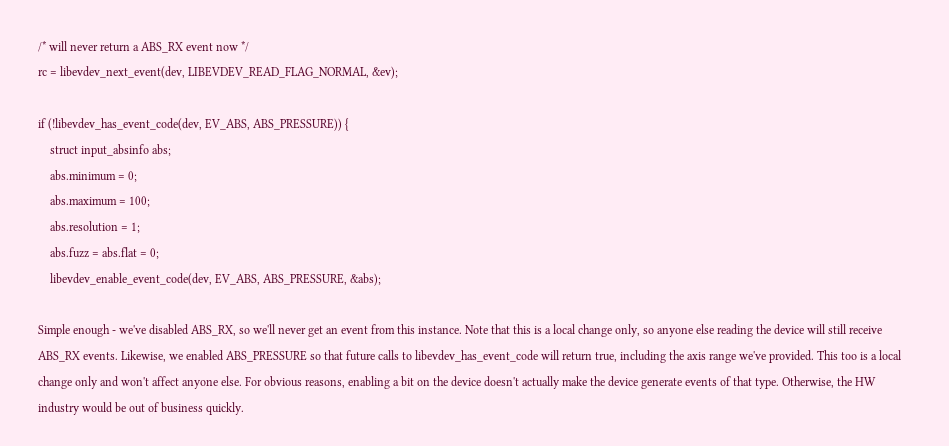/* will never return a ABS_RX event now */
rc = libevdev_next_event(dev, LIBEVDEV_READ_FLAG_NORMAL, &ev);

if (!libevdev_has_event_code(dev, EV_ABS, ABS_PRESSURE)) {
    struct input_absinfo abs;
    abs.minimum = 0;
    abs.maximum = 100;
    abs.resolution = 1;
    abs.fuzz = abs.flat = 0;
    libevdev_enable_event_code(dev, EV_ABS, ABS_PRESSURE, &abs);

Simple enough - we've disabled ABS_RX, so we'll never get an event from this instance. Note that this is a local change only, so anyone else reading the device will still receive ABS_RX events. Likewise, we enabled ABS_PRESSURE so that future calls to libevdev_has_event_code will return true, including the axis range we've provided. This too is a local change only and won't affect anyone else. For obvious reasons, enabling a bit on the device doesn't actually make the device generate events of that type. Otherwise, the HW industry would be out of business quickly.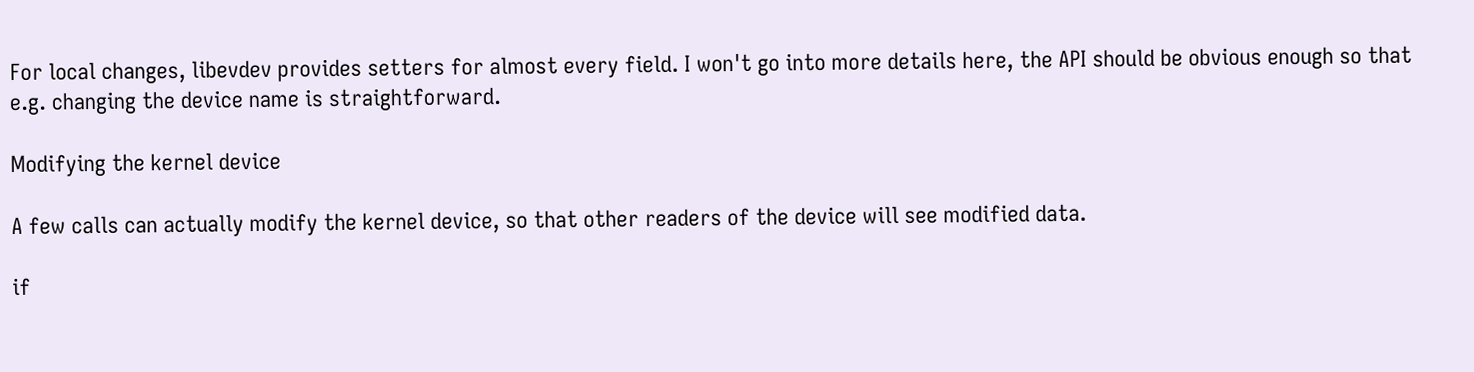For local changes, libevdev provides setters for almost every field. I won't go into more details here, the API should be obvious enough so that e.g. changing the device name is straightforward.

Modifying the kernel device

A few calls can actually modify the kernel device, so that other readers of the device will see modified data.

if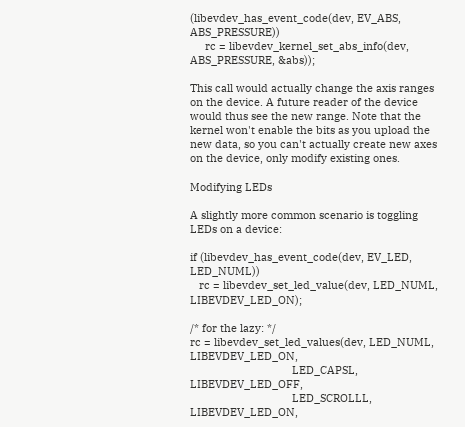(libevdev_has_event_code(dev, EV_ABS, ABS_PRESSURE))
     rc = libevdev_kernel_set_abs_info(dev, ABS_PRESSURE, &abs));

This call would actually change the axis ranges on the device. A future reader of the device would thus see the new range. Note that the kernel won't enable the bits as you upload the new data, so you can't actually create new axes on the device, only modify existing ones.

Modifying LEDs

A slightly more common scenario is toggling LEDs on a device:

if (libevdev_has_event_code(dev, EV_LED, LED_NUML))
   rc = libevdev_set_led_value(dev, LED_NUML, LIBEVDEV_LED_ON);

/* for the lazy: */
rc = libevdev_set_led_values(dev, LED_NUML, LIBEVDEV_LED_ON,
                                  LED_CAPSL, LIBEVDEV_LED_OFF,
                                  LED_SCROLLL, LIBEVDEV_LED_ON,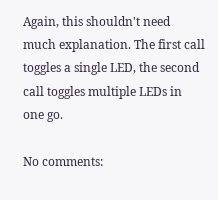Again, this shouldn't need much explanation. The first call toggles a single LED, the second call toggles multiple LEDs in one go.

No comments: